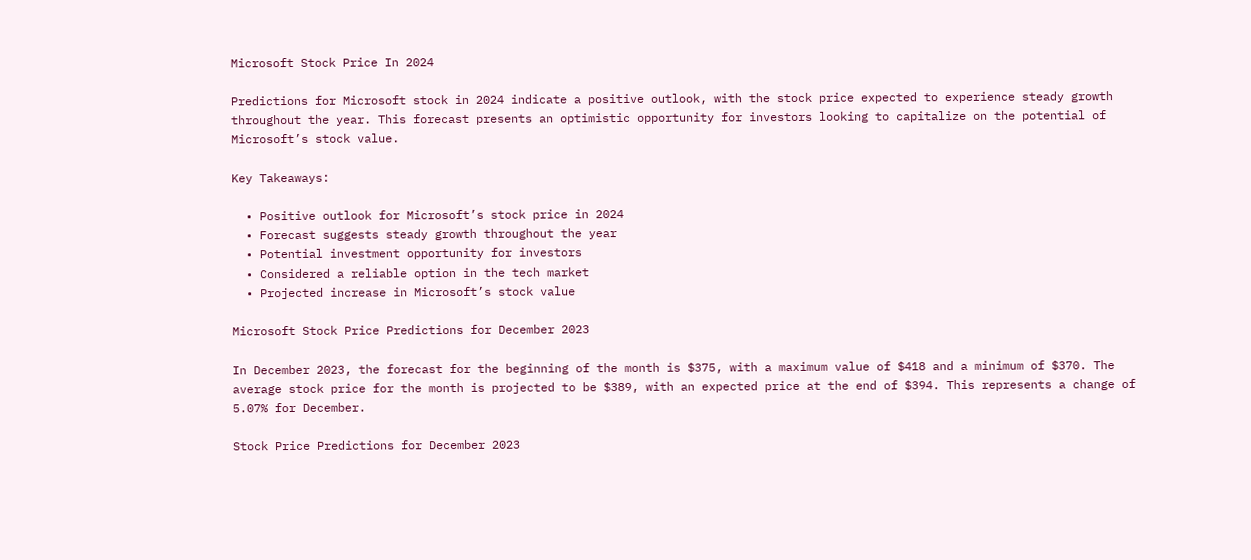Microsoft Stock Price In 2024

Predictions for Microsoft stock in 2024 indicate a positive outlook, with the stock price expected to experience steady growth throughout the year. This forecast presents an optimistic opportunity for investors looking to capitalize on the potential of Microsoft’s stock value.

Key Takeaways:

  • Positive outlook for Microsoft’s stock price in 2024
  • Forecast suggests steady growth throughout the year
  • Potential investment opportunity for investors
  • Considered a reliable option in the tech market
  • Projected increase in Microsoft’s stock value

Microsoft Stock Price Predictions for December 2023

In December 2023, the forecast for the beginning of the month is $375, with a maximum value of $418 and a minimum of $370. The average stock price for the month is projected to be $389, with an expected price at the end of $394. This represents a change of 5.07% for December.

Stock Price Predictions for December 2023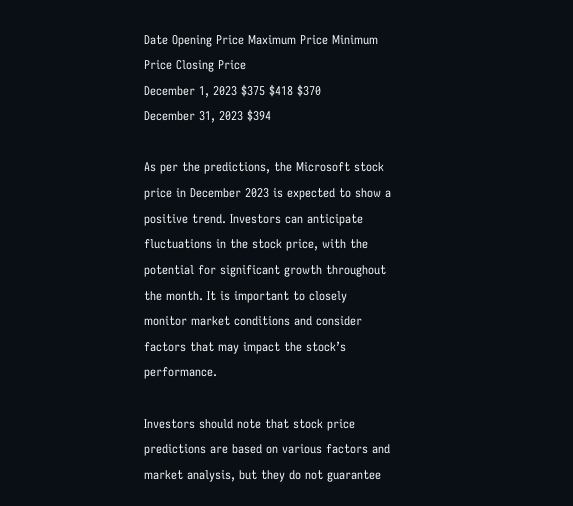Date Opening Price Maximum Price Minimum Price Closing Price
December 1, 2023 $375 $418 $370
December 31, 2023 $394

As per the predictions, the Microsoft stock price in December 2023 is expected to show a positive trend. Investors can anticipate fluctuations in the stock price, with the potential for significant growth throughout the month. It is important to closely monitor market conditions and consider factors that may impact the stock’s performance.

Investors should note that stock price predictions are based on various factors and market analysis, but they do not guarantee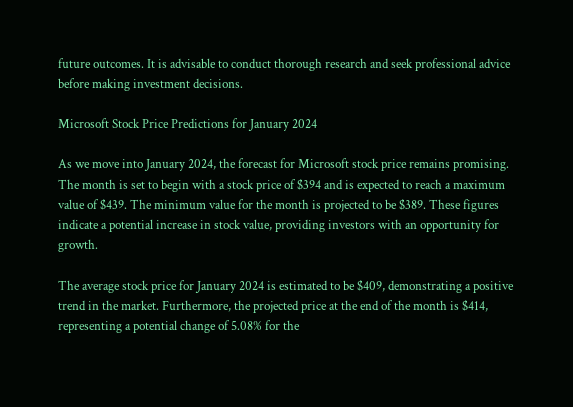future outcomes. It is advisable to conduct thorough research and seek professional advice before making investment decisions.

Microsoft Stock Price Predictions for January 2024

As we move into January 2024, the forecast for Microsoft stock price remains promising. The month is set to begin with a stock price of $394 and is expected to reach a maximum value of $439. The minimum value for the month is projected to be $389. These figures indicate a potential increase in stock value, providing investors with an opportunity for growth.

The average stock price for January 2024 is estimated to be $409, demonstrating a positive trend in the market. Furthermore, the projected price at the end of the month is $414, representing a potential change of 5.08% for the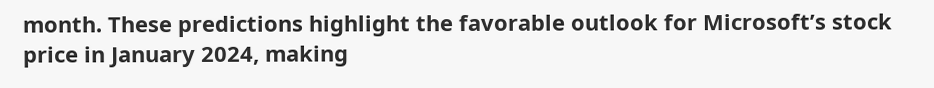month. These predictions highlight the favorable outlook for Microsoft’s stock price in January 2024, making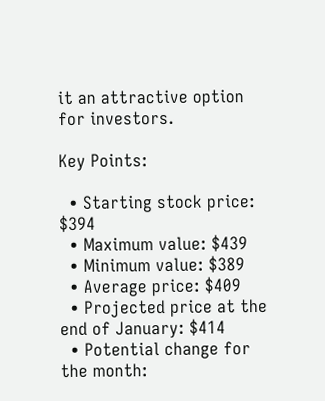it an attractive option for investors.

Key Points:

  • Starting stock price: $394
  • Maximum value: $439
  • Minimum value: $389
  • Average price: $409
  • Projected price at the end of January: $414
  • Potential change for the month: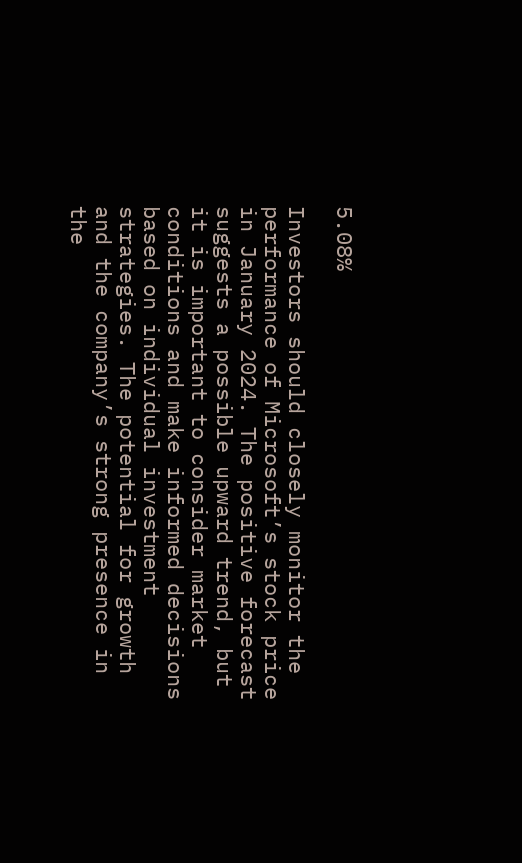5.08%

Investors should closely monitor the performance of Microsoft’s stock price in January 2024. The positive forecast suggests a possible upward trend, but it is important to consider market conditions and make informed decisions based on individual investment strategies. The potential for growth and the company’s strong presence in the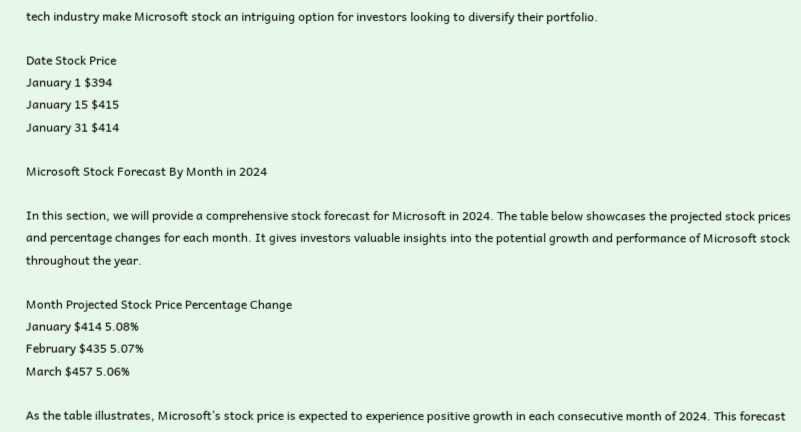tech industry make Microsoft stock an intriguing option for investors looking to diversify their portfolio.

Date Stock Price
January 1 $394
January 15 $415
January 31 $414

Microsoft Stock Forecast By Month in 2024

In this section, we will provide a comprehensive stock forecast for Microsoft in 2024. The table below showcases the projected stock prices and percentage changes for each month. It gives investors valuable insights into the potential growth and performance of Microsoft stock throughout the year.

Month Projected Stock Price Percentage Change
January $414 5.08%
February $435 5.07%
March $457 5.06%

As the table illustrates, Microsoft’s stock price is expected to experience positive growth in each consecutive month of 2024. This forecast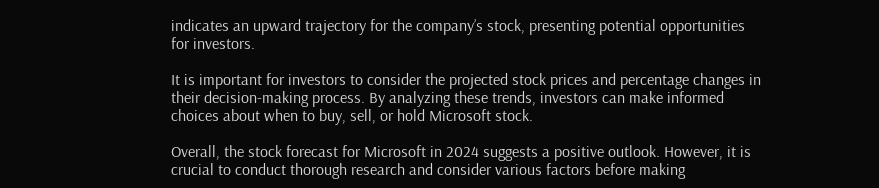indicates an upward trajectory for the company’s stock, presenting potential opportunities for investors.

It is important for investors to consider the projected stock prices and percentage changes in their decision-making process. By analyzing these trends, investors can make informed choices about when to buy, sell, or hold Microsoft stock.

Overall, the stock forecast for Microsoft in 2024 suggests a positive outlook. However, it is crucial to conduct thorough research and consider various factors before making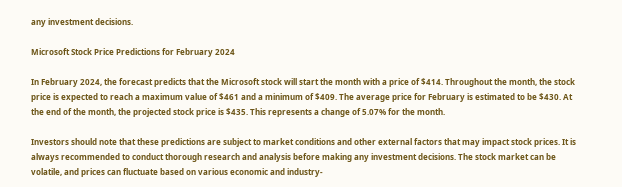any investment decisions.

Microsoft Stock Price Predictions for February 2024

In February 2024, the forecast predicts that the Microsoft stock will start the month with a price of $414. Throughout the month, the stock price is expected to reach a maximum value of $461 and a minimum of $409. The average price for February is estimated to be $430. At the end of the month, the projected stock price is $435. This represents a change of 5.07% for the month.

Investors should note that these predictions are subject to market conditions and other external factors that may impact stock prices. It is always recommended to conduct thorough research and analysis before making any investment decisions. The stock market can be volatile, and prices can fluctuate based on various economic and industry-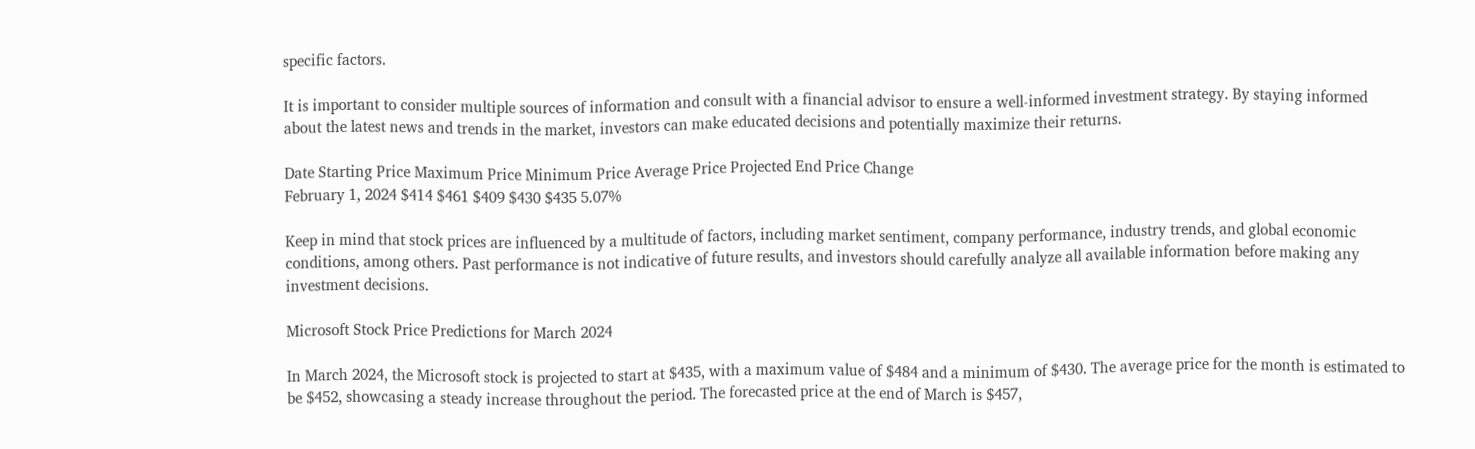specific factors.

It is important to consider multiple sources of information and consult with a financial advisor to ensure a well-informed investment strategy. By staying informed about the latest news and trends in the market, investors can make educated decisions and potentially maximize their returns.

Date Starting Price Maximum Price Minimum Price Average Price Projected End Price Change
February 1, 2024 $414 $461 $409 $430 $435 5.07%

Keep in mind that stock prices are influenced by a multitude of factors, including market sentiment, company performance, industry trends, and global economic conditions, among others. Past performance is not indicative of future results, and investors should carefully analyze all available information before making any investment decisions.

Microsoft Stock Price Predictions for March 2024

In March 2024, the Microsoft stock is projected to start at $435, with a maximum value of $484 and a minimum of $430. The average price for the month is estimated to be $452, showcasing a steady increase throughout the period. The forecasted price at the end of March is $457,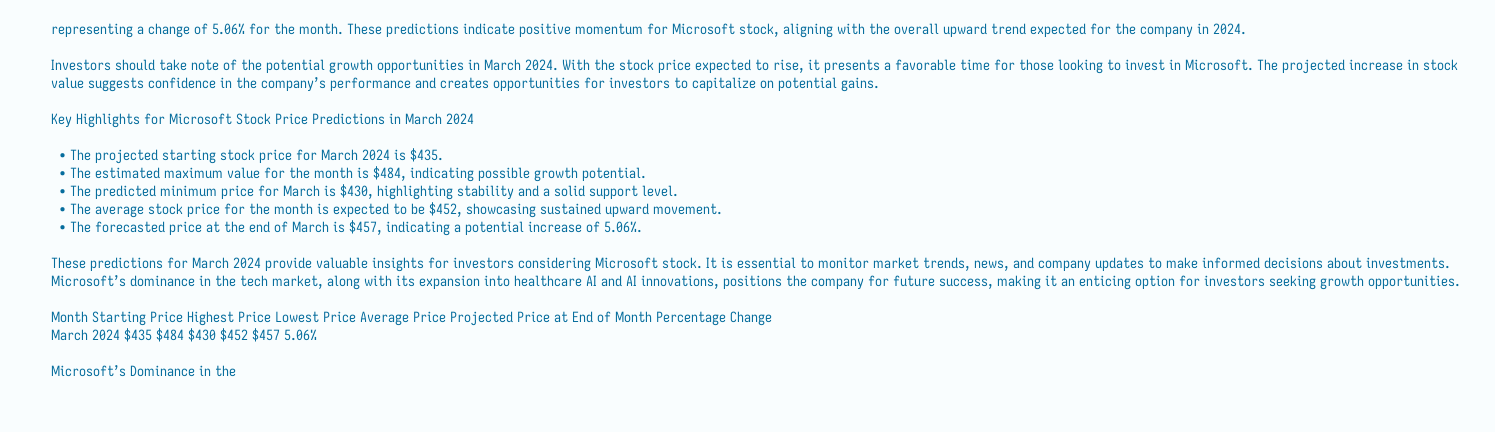representing a change of 5.06% for the month. These predictions indicate positive momentum for Microsoft stock, aligning with the overall upward trend expected for the company in 2024.

Investors should take note of the potential growth opportunities in March 2024. With the stock price expected to rise, it presents a favorable time for those looking to invest in Microsoft. The projected increase in stock value suggests confidence in the company’s performance and creates opportunities for investors to capitalize on potential gains.

Key Highlights for Microsoft Stock Price Predictions in March 2024

  • The projected starting stock price for March 2024 is $435.
  • The estimated maximum value for the month is $484, indicating possible growth potential.
  • The predicted minimum price for March is $430, highlighting stability and a solid support level.
  • The average stock price for the month is expected to be $452, showcasing sustained upward movement.
  • The forecasted price at the end of March is $457, indicating a potential increase of 5.06%.

These predictions for March 2024 provide valuable insights for investors considering Microsoft stock. It is essential to monitor market trends, news, and company updates to make informed decisions about investments. Microsoft’s dominance in the tech market, along with its expansion into healthcare AI and AI innovations, positions the company for future success, making it an enticing option for investors seeking growth opportunities.

Month Starting Price Highest Price Lowest Price Average Price Projected Price at End of Month Percentage Change
March 2024 $435 $484 $430 $452 $457 5.06%

Microsoft’s Dominance in the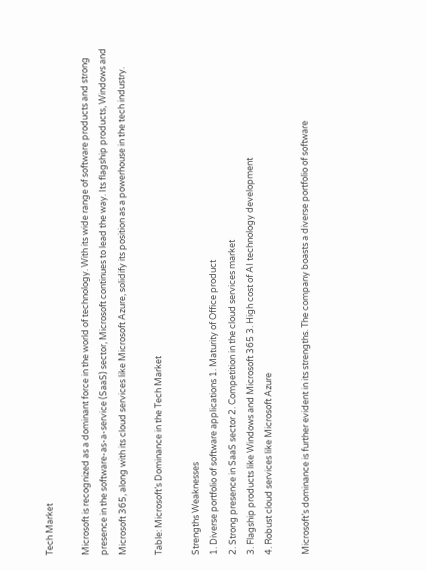Tech Market

Microsoft is recognized as a dominant force in the world of technology. With its wide range of software products and strong presence in the software-as-a-service (SaaS) sector, Microsoft continues to lead the way. Its flagship products, Windows and Microsoft 365, along with its cloud services like Microsoft Azure, solidify its position as a powerhouse in the tech industry.

Table: Microsoft’s Dominance in the Tech Market

Strengths Weaknesses
1. Diverse portfolio of software applications 1. Maturity of Office product
2. Strong presence in SaaS sector 2. Competition in the cloud services market
3. Flagship products like Windows and Microsoft 365 3. High cost of AI technology development
4. Robust cloud services like Microsoft Azure

Microsoft’s dominance is further evident in its strengths. The company boasts a diverse portfolio of software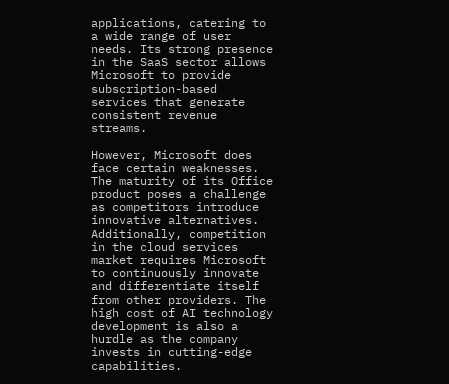applications, catering to a wide range of user needs. Its strong presence in the SaaS sector allows Microsoft to provide subscription-based services that generate consistent revenue streams.

However, Microsoft does face certain weaknesses. The maturity of its Office product poses a challenge as competitors introduce innovative alternatives. Additionally, competition in the cloud services market requires Microsoft to continuously innovate and differentiate itself from other providers. The high cost of AI technology development is also a hurdle as the company invests in cutting-edge capabilities.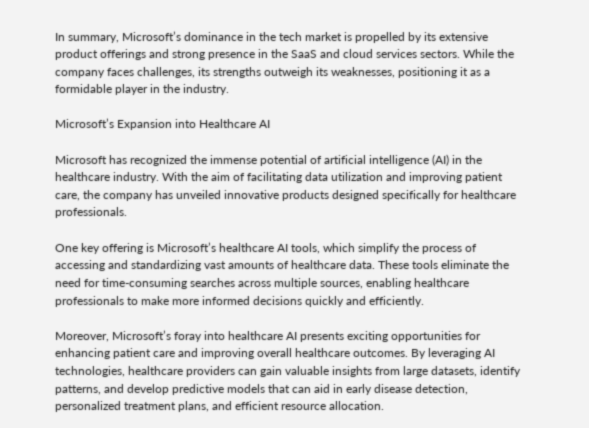In summary, Microsoft’s dominance in the tech market is propelled by its extensive product offerings and strong presence in the SaaS and cloud services sectors. While the company faces challenges, its strengths outweigh its weaknesses, positioning it as a formidable player in the industry.

Microsoft’s Expansion into Healthcare AI

Microsoft has recognized the immense potential of artificial intelligence (AI) in the healthcare industry. With the aim of facilitating data utilization and improving patient care, the company has unveiled innovative products designed specifically for healthcare professionals.

One key offering is Microsoft’s healthcare AI tools, which simplify the process of accessing and standardizing vast amounts of healthcare data. These tools eliminate the need for time-consuming searches across multiple sources, enabling healthcare professionals to make more informed decisions quickly and efficiently.

Moreover, Microsoft’s foray into healthcare AI presents exciting opportunities for enhancing patient care and improving overall healthcare outcomes. By leveraging AI technologies, healthcare providers can gain valuable insights from large datasets, identify patterns, and develop predictive models that can aid in early disease detection, personalized treatment plans, and efficient resource allocation.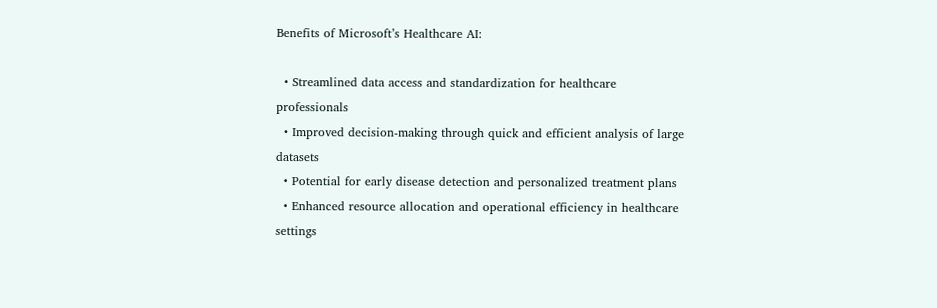Benefits of Microsoft’s Healthcare AI:

  • Streamlined data access and standardization for healthcare professionals
  • Improved decision-making through quick and efficient analysis of large datasets
  • Potential for early disease detection and personalized treatment plans
  • Enhanced resource allocation and operational efficiency in healthcare settings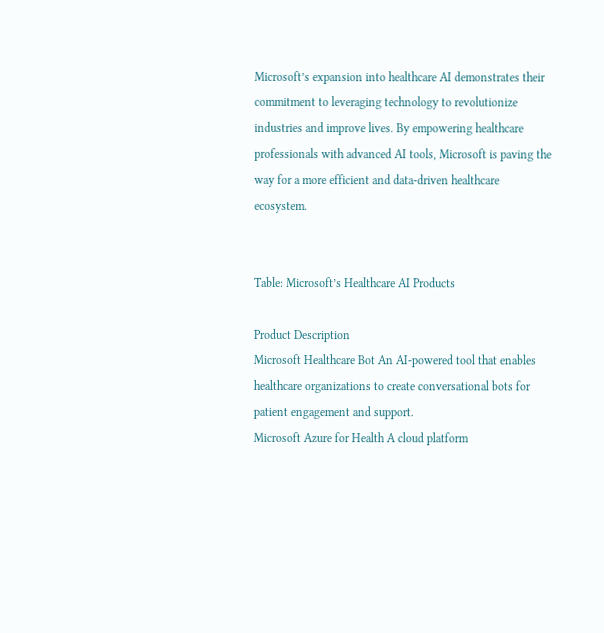Microsoft’s expansion into healthcare AI demonstrates their commitment to leveraging technology to revolutionize industries and improve lives. By empowering healthcare professionals with advanced AI tools, Microsoft is paving the way for a more efficient and data-driven healthcare ecosystem.


Table: Microsoft’s Healthcare AI Products

Product Description
Microsoft Healthcare Bot An AI-powered tool that enables healthcare organizations to create conversational bots for patient engagement and support.
Microsoft Azure for Health A cloud platform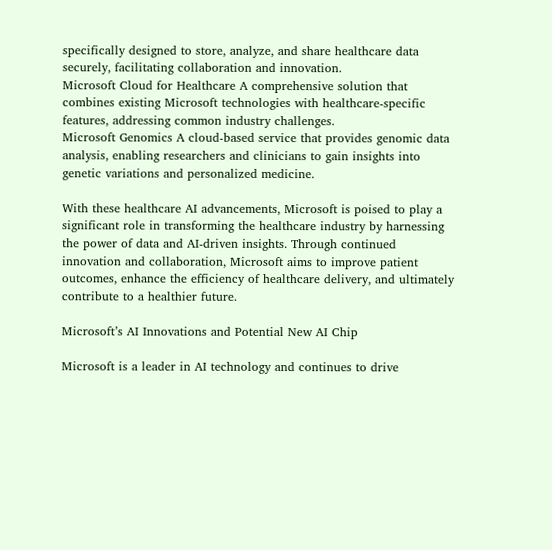specifically designed to store, analyze, and share healthcare data securely, facilitating collaboration and innovation.
Microsoft Cloud for Healthcare A comprehensive solution that combines existing Microsoft technologies with healthcare-specific features, addressing common industry challenges.
Microsoft Genomics A cloud-based service that provides genomic data analysis, enabling researchers and clinicians to gain insights into genetic variations and personalized medicine.

With these healthcare AI advancements, Microsoft is poised to play a significant role in transforming the healthcare industry by harnessing the power of data and AI-driven insights. Through continued innovation and collaboration, Microsoft aims to improve patient outcomes, enhance the efficiency of healthcare delivery, and ultimately contribute to a healthier future.

Microsoft’s AI Innovations and Potential New AI Chip

Microsoft is a leader in AI technology and continues to drive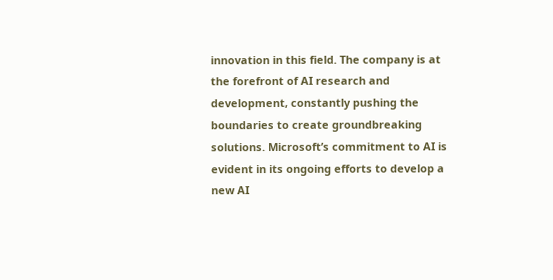innovation in this field. The company is at the forefront of AI research and development, constantly pushing the boundaries to create groundbreaking solutions. Microsoft’s commitment to AI is evident in its ongoing efforts to develop a new AI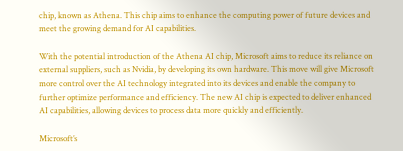chip, known as Athena. This chip aims to enhance the computing power of future devices and meet the growing demand for AI capabilities.

With the potential introduction of the Athena AI chip, Microsoft aims to reduce its reliance on external suppliers, such as Nvidia, by developing its own hardware. This move will give Microsoft more control over the AI technology integrated into its devices and enable the company to further optimize performance and efficiency. The new AI chip is expected to deliver enhanced AI capabilities, allowing devices to process data more quickly and efficiently.

Microsoft’s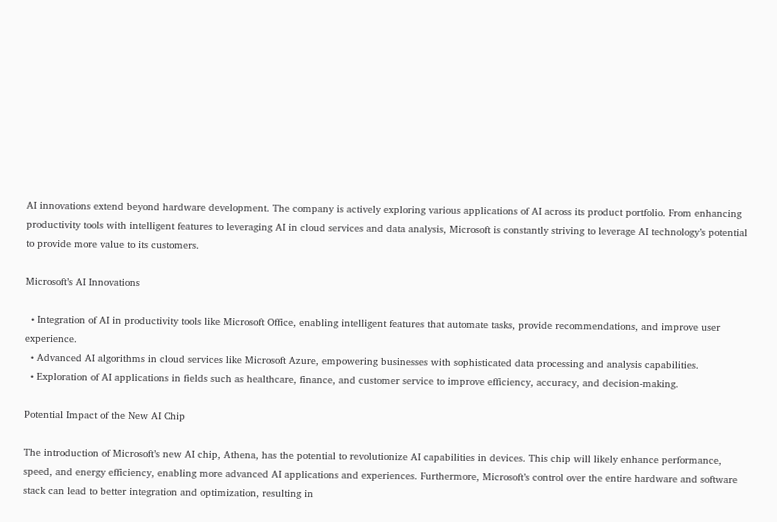AI innovations extend beyond hardware development. The company is actively exploring various applications of AI across its product portfolio. From enhancing productivity tools with intelligent features to leveraging AI in cloud services and data analysis, Microsoft is constantly striving to leverage AI technology’s potential to provide more value to its customers.

Microsoft’s AI Innovations

  • Integration of AI in productivity tools like Microsoft Office, enabling intelligent features that automate tasks, provide recommendations, and improve user experience.
  • Advanced AI algorithms in cloud services like Microsoft Azure, empowering businesses with sophisticated data processing and analysis capabilities.
  • Exploration of AI applications in fields such as healthcare, finance, and customer service to improve efficiency, accuracy, and decision-making.

Potential Impact of the New AI Chip

The introduction of Microsoft’s new AI chip, Athena, has the potential to revolutionize AI capabilities in devices. This chip will likely enhance performance, speed, and energy efficiency, enabling more advanced AI applications and experiences. Furthermore, Microsoft’s control over the entire hardware and software stack can lead to better integration and optimization, resulting in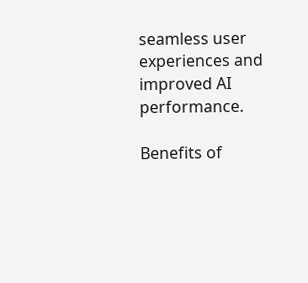seamless user experiences and improved AI performance.

Benefits of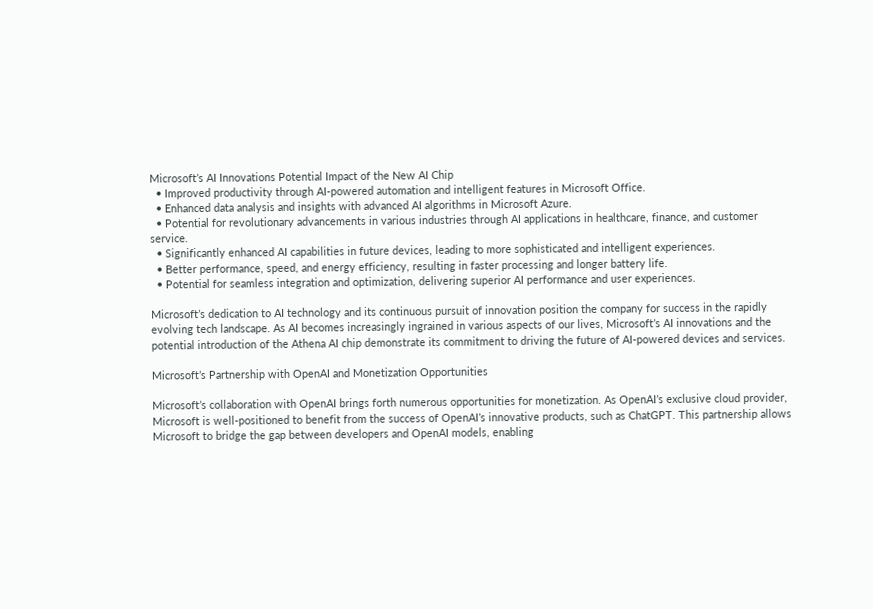Microsoft’s AI Innovations Potential Impact of the New AI Chip
  • Improved productivity through AI-powered automation and intelligent features in Microsoft Office.
  • Enhanced data analysis and insights with advanced AI algorithms in Microsoft Azure.
  • Potential for revolutionary advancements in various industries through AI applications in healthcare, finance, and customer service.
  • Significantly enhanced AI capabilities in future devices, leading to more sophisticated and intelligent experiences.
  • Better performance, speed, and energy efficiency, resulting in faster processing and longer battery life.
  • Potential for seamless integration and optimization, delivering superior AI performance and user experiences.

Microsoft’s dedication to AI technology and its continuous pursuit of innovation position the company for success in the rapidly evolving tech landscape. As AI becomes increasingly ingrained in various aspects of our lives, Microsoft’s AI innovations and the potential introduction of the Athena AI chip demonstrate its commitment to driving the future of AI-powered devices and services.

Microsoft’s Partnership with OpenAI and Monetization Opportunities

Microsoft’s collaboration with OpenAI brings forth numerous opportunities for monetization. As OpenAI’s exclusive cloud provider, Microsoft is well-positioned to benefit from the success of OpenAI’s innovative products, such as ChatGPT. This partnership allows Microsoft to bridge the gap between developers and OpenAI models, enabling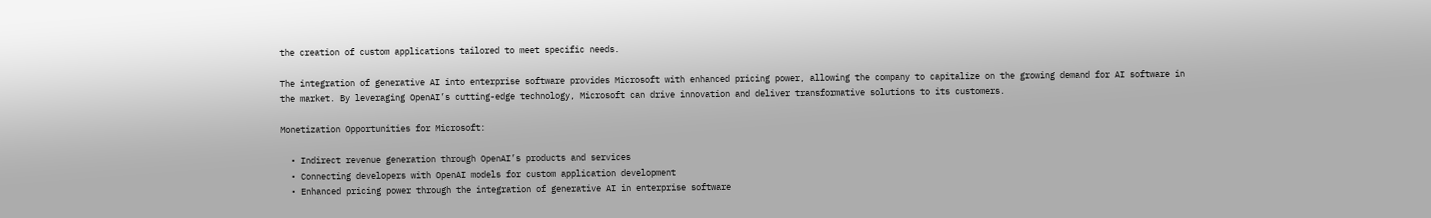the creation of custom applications tailored to meet specific needs.

The integration of generative AI into enterprise software provides Microsoft with enhanced pricing power, allowing the company to capitalize on the growing demand for AI software in the market. By leveraging OpenAI’s cutting-edge technology, Microsoft can drive innovation and deliver transformative solutions to its customers.

Monetization Opportunities for Microsoft:

  • Indirect revenue generation through OpenAI’s products and services
  • Connecting developers with OpenAI models for custom application development
  • Enhanced pricing power through the integration of generative AI in enterprise software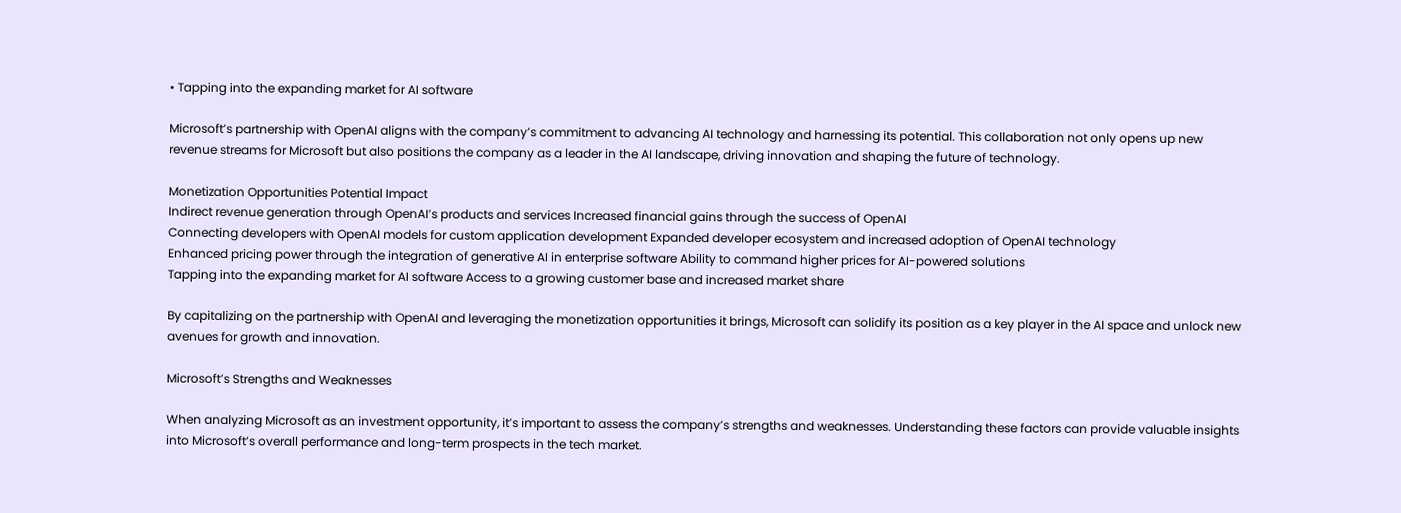• Tapping into the expanding market for AI software

Microsoft’s partnership with OpenAI aligns with the company’s commitment to advancing AI technology and harnessing its potential. This collaboration not only opens up new revenue streams for Microsoft but also positions the company as a leader in the AI landscape, driving innovation and shaping the future of technology.

Monetization Opportunities Potential Impact
Indirect revenue generation through OpenAI’s products and services Increased financial gains through the success of OpenAI
Connecting developers with OpenAI models for custom application development Expanded developer ecosystem and increased adoption of OpenAI technology
Enhanced pricing power through the integration of generative AI in enterprise software Ability to command higher prices for AI-powered solutions
Tapping into the expanding market for AI software Access to a growing customer base and increased market share

By capitalizing on the partnership with OpenAI and leveraging the monetization opportunities it brings, Microsoft can solidify its position as a key player in the AI space and unlock new avenues for growth and innovation.

Microsoft’s Strengths and Weaknesses

When analyzing Microsoft as an investment opportunity, it’s important to assess the company’s strengths and weaknesses. Understanding these factors can provide valuable insights into Microsoft’s overall performance and long-term prospects in the tech market.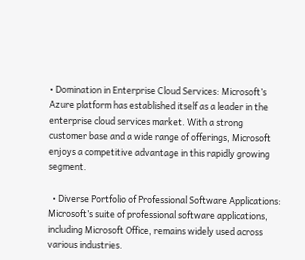• Domination in Enterprise Cloud Services: Microsoft’s Azure platform has established itself as a leader in the enterprise cloud services market. With a strong customer base and a wide range of offerings, Microsoft enjoys a competitive advantage in this rapidly growing segment.

  • Diverse Portfolio of Professional Software Applications: Microsoft’s suite of professional software applications, including Microsoft Office, remains widely used across various industries.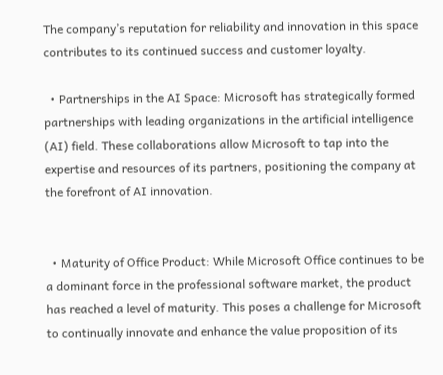The company’s reputation for reliability and innovation in this space contributes to its continued success and customer loyalty.

  • Partnerships in the AI Space: Microsoft has strategically formed partnerships with leading organizations in the artificial intelligence (AI) field. These collaborations allow Microsoft to tap into the expertise and resources of its partners, positioning the company at the forefront of AI innovation.


  • Maturity of Office Product: While Microsoft Office continues to be a dominant force in the professional software market, the product has reached a level of maturity. This poses a challenge for Microsoft to continually innovate and enhance the value proposition of its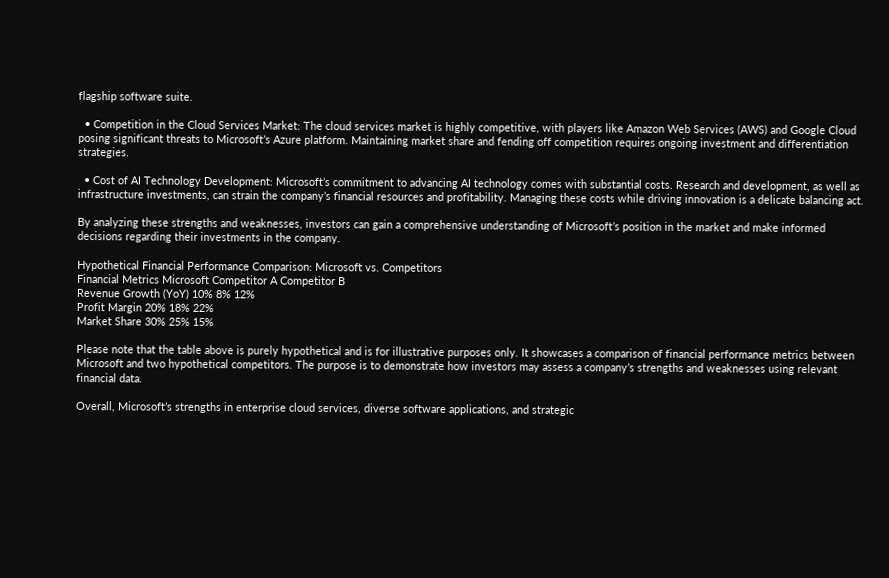flagship software suite.

  • Competition in the Cloud Services Market: The cloud services market is highly competitive, with players like Amazon Web Services (AWS) and Google Cloud posing significant threats to Microsoft’s Azure platform. Maintaining market share and fending off competition requires ongoing investment and differentiation strategies.

  • Cost of AI Technology Development: Microsoft’s commitment to advancing AI technology comes with substantial costs. Research and development, as well as infrastructure investments, can strain the company’s financial resources and profitability. Managing these costs while driving innovation is a delicate balancing act.

By analyzing these strengths and weaknesses, investors can gain a comprehensive understanding of Microsoft’s position in the market and make informed decisions regarding their investments in the company.

Hypothetical Financial Performance Comparison: Microsoft vs. Competitors
Financial Metrics Microsoft Competitor A Competitor B
Revenue Growth (YoY) 10% 8% 12%
Profit Margin 20% 18% 22%
Market Share 30% 25% 15%

Please note that the table above is purely hypothetical and is for illustrative purposes only. It showcases a comparison of financial performance metrics between Microsoft and two hypothetical competitors. The purpose is to demonstrate how investors may assess a company’s strengths and weaknesses using relevant financial data.

Overall, Microsoft’s strengths in enterprise cloud services, diverse software applications, and strategic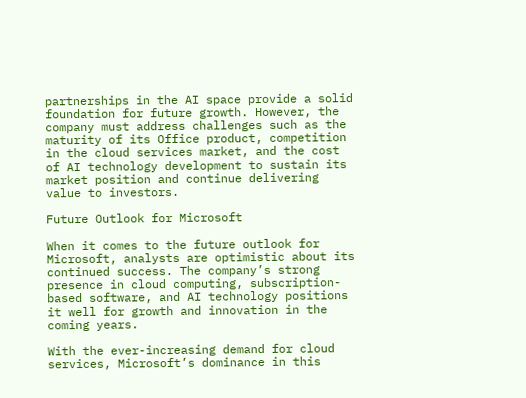partnerships in the AI space provide a solid foundation for future growth. However, the company must address challenges such as the maturity of its Office product, competition in the cloud services market, and the cost of AI technology development to sustain its market position and continue delivering value to investors.

Future Outlook for Microsoft

When it comes to the future outlook for Microsoft, analysts are optimistic about its continued success. The company’s strong presence in cloud computing, subscription-based software, and AI technology positions it well for growth and innovation in the coming years.

With the ever-increasing demand for cloud services, Microsoft’s dominance in this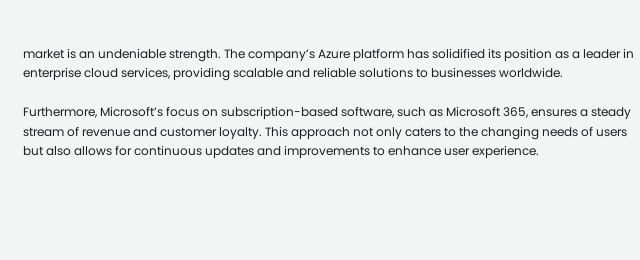market is an undeniable strength. The company’s Azure platform has solidified its position as a leader in enterprise cloud services, providing scalable and reliable solutions to businesses worldwide.

Furthermore, Microsoft’s focus on subscription-based software, such as Microsoft 365, ensures a steady stream of revenue and customer loyalty. This approach not only caters to the changing needs of users but also allows for continuous updates and improvements to enhance user experience.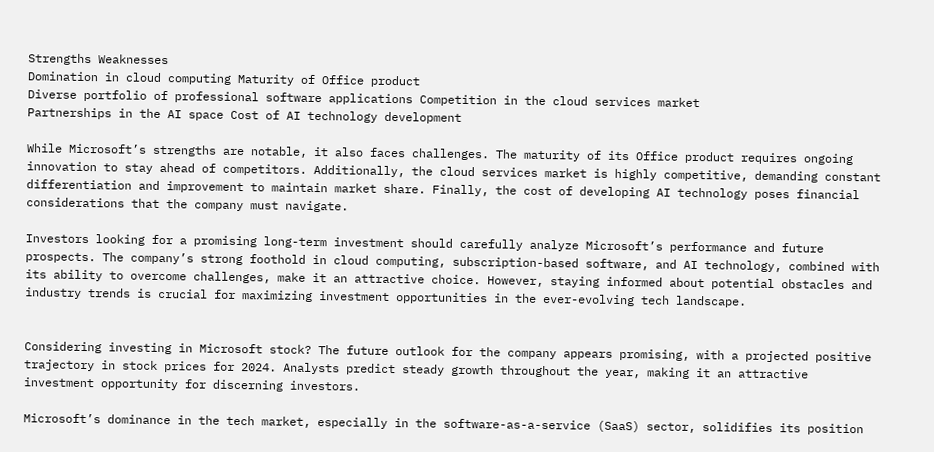Strengths Weaknesses
Domination in cloud computing Maturity of Office product
Diverse portfolio of professional software applications Competition in the cloud services market
Partnerships in the AI space Cost of AI technology development

While Microsoft’s strengths are notable, it also faces challenges. The maturity of its Office product requires ongoing innovation to stay ahead of competitors. Additionally, the cloud services market is highly competitive, demanding constant differentiation and improvement to maintain market share. Finally, the cost of developing AI technology poses financial considerations that the company must navigate.

Investors looking for a promising long-term investment should carefully analyze Microsoft’s performance and future prospects. The company’s strong foothold in cloud computing, subscription-based software, and AI technology, combined with its ability to overcome challenges, make it an attractive choice. However, staying informed about potential obstacles and industry trends is crucial for maximizing investment opportunities in the ever-evolving tech landscape.


Considering investing in Microsoft stock? The future outlook for the company appears promising, with a projected positive trajectory in stock prices for 2024. Analysts predict steady growth throughout the year, making it an attractive investment opportunity for discerning investors.

Microsoft’s dominance in the tech market, especially in the software-as-a-service (SaaS) sector, solidifies its position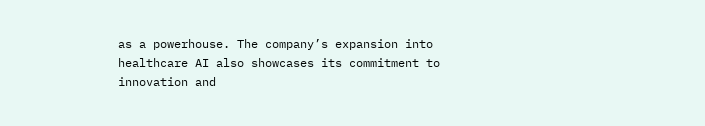as a powerhouse. The company’s expansion into healthcare AI also showcases its commitment to innovation and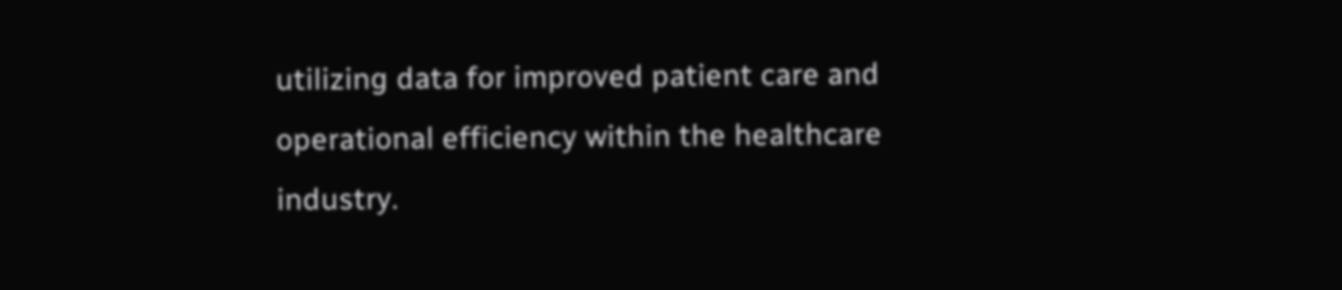utilizing data for improved patient care and operational efficiency within the healthcare industry.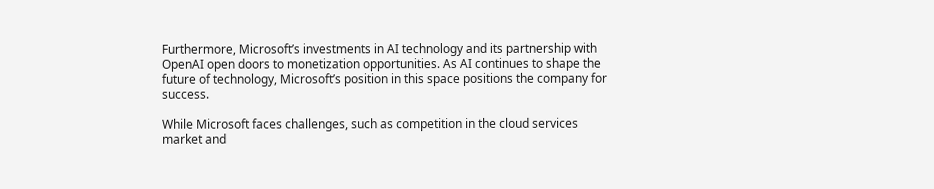Furthermore, Microsoft’s investments in AI technology and its partnership with OpenAI open doors to monetization opportunities. As AI continues to shape the future of technology, Microsoft’s position in this space positions the company for success.

While Microsoft faces challenges, such as competition in the cloud services market and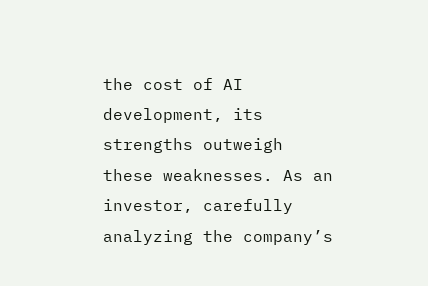the cost of AI development, its strengths outweigh these weaknesses. As an investor, carefully analyzing the company’s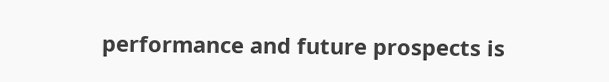performance and future prospects is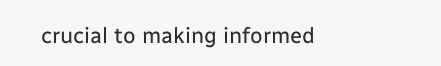crucial to making informed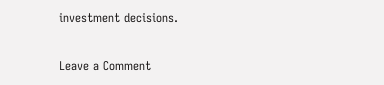investment decisions.

Leave a Comment